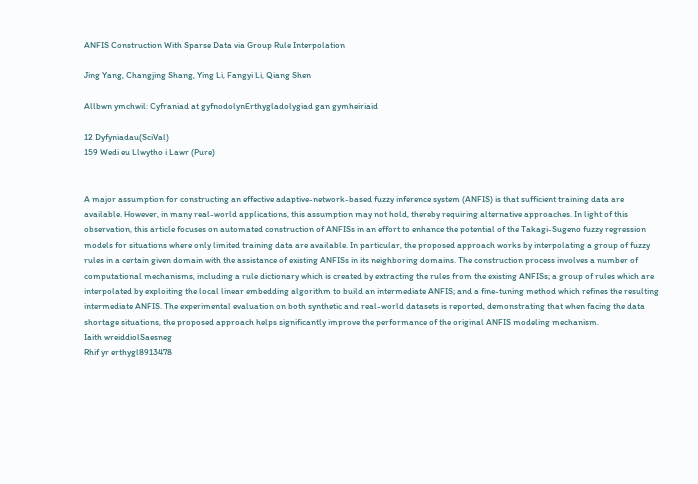ANFIS Construction With Sparse Data via Group Rule Interpolation

Jing Yang, Changjing Shang, Ying Li, Fangyi Li, Qiang Shen

Allbwn ymchwil: Cyfraniad at gyfnodolynErthygladolygiad gan gymheiriaid

12 Dyfyniadau(SciVal)
159 Wedi eu Llwytho i Lawr (Pure)


A major assumption for constructing an effective adaptive-network-based fuzzy inference system (ANFIS) is that sufficient training data are available. However, in many real-world applications, this assumption may not hold, thereby requiring alternative approaches. In light of this observation, this article focuses on automated construction of ANFISs in an effort to enhance the potential of the Takagi-Sugeno fuzzy regression models for situations where only limited training data are available. In particular, the proposed approach works by interpolating a group of fuzzy rules in a certain given domain with the assistance of existing ANFISs in its neighboring domains. The construction process involves a number of computational mechanisms, including a rule dictionary which is created by extracting the rules from the existing ANFISs; a group of rules which are interpolated by exploiting the local linear embedding algorithm to build an intermediate ANFIS; and a fine-tuning method which refines the resulting intermediate ANFIS. The experimental evaluation on both synthetic and real-world datasets is reported, demonstrating that when facing the data shortage situations, the proposed approach helps significantly improve the performance of the original ANFIS modeling mechanism.
Iaith wreiddiolSaesneg
Rhif yr erthygl8913478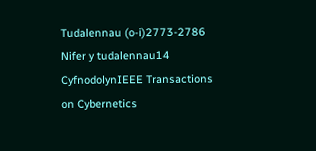Tudalennau (o-i)2773-2786
Nifer y tudalennau14
CyfnodolynIEEE Transactions on Cybernetics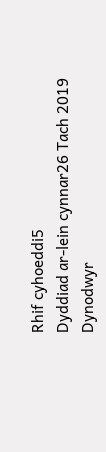Rhif cyhoeddi5
Dyddiad ar-lein cynnar26 Tach 2019
Dynodwyr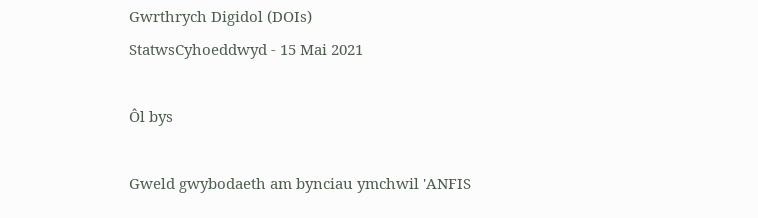Gwrthrych Digidol (DOIs)
StatwsCyhoeddwyd - 15 Mai 2021

Ôl bys

Gweld gwybodaeth am bynciau ymchwil 'ANFIS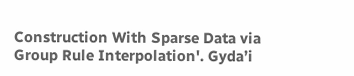Construction With Sparse Data via Group Rule Interpolation'. Gyda’i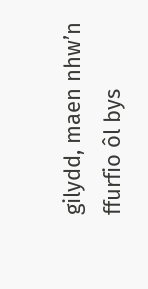gilydd, maen nhw’n ffurfio ôl bys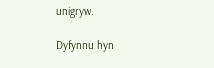unigryw.

Dyfynnu hyn